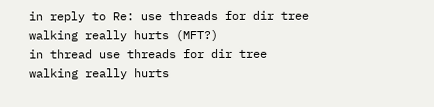in reply to Re: use threads for dir tree walking really hurts (MFT?)
in thread use threads for dir tree walking really hurts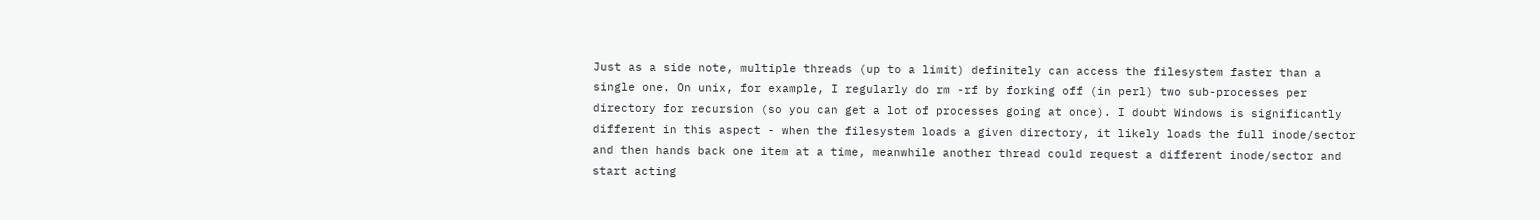Just as a side note, multiple threads (up to a limit) definitely can access the filesystem faster than a single one. On unix, for example, I regularly do rm -rf by forking off (in perl) two sub-processes per directory for recursion (so you can get a lot of processes going at once). I doubt Windows is significantly different in this aspect - when the filesystem loads a given directory, it likely loads the full inode/sector and then hands back one item at a time, meanwhile another thread could request a different inode/sector and start acting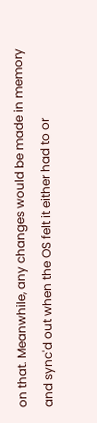on that. Meanwhile, any changes would be made in memory and sync'd out when the OS felt it either had to or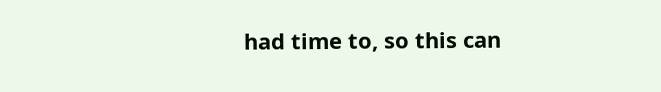had time to, so this can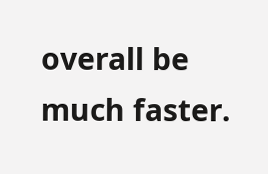overall be much faster.